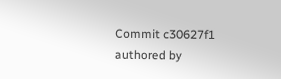Commit c30627f1 authored by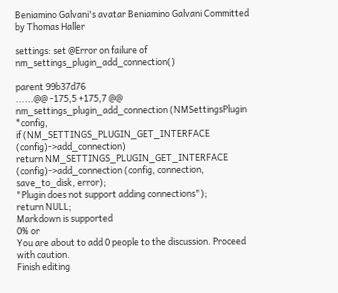Beniamino Galvani's avatar Beniamino Galvani Committed by Thomas Haller

settings: set @Error on failure of nm_settings_plugin_add_connection()

parent 99b37d76
......@@ -175,5 +175,7 @@ nm_settings_plugin_add_connection (NMSettingsPlugin *config,
if (NM_SETTINGS_PLUGIN_GET_INTERFACE (config)->add_connection)
return NM_SETTINGS_PLUGIN_GET_INTERFACE (config)->add_connection (config, connection, save_to_disk, error);
"Plugin does not support adding connections");
return NULL;
Markdown is supported
0% or
You are about to add 0 people to the discussion. Proceed with caution.
Finish editing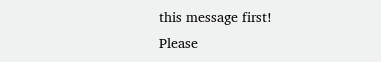this message first!
Please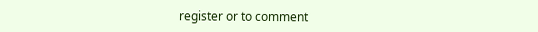register or to comment